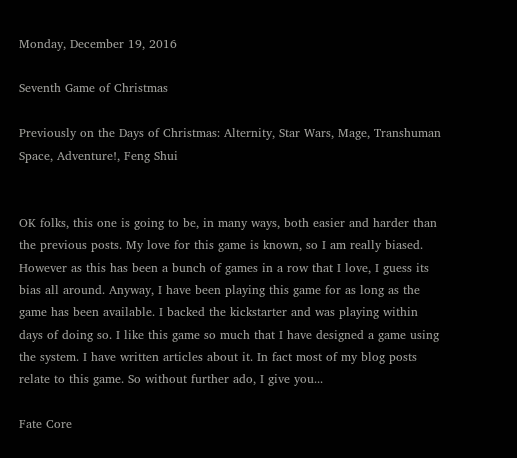Monday, December 19, 2016

Seventh Game of Christmas

Previously on the Days of Christmas: Alternity, Star Wars, Mage, Transhuman Space, Adventure!, Feng Shui


OK folks, this one is going to be, in many ways, both easier and harder than the previous posts. My love for this game is known, so I am really biased. However as this has been a bunch of games in a row that I love, I guess its bias all around. Anyway, I have been playing this game for as long as the game has been available. I backed the kickstarter and was playing within days of doing so. I like this game so much that I have designed a game using the system. I have written articles about it. In fact most of my blog posts relate to this game. So without further ado, I give you...

Fate Core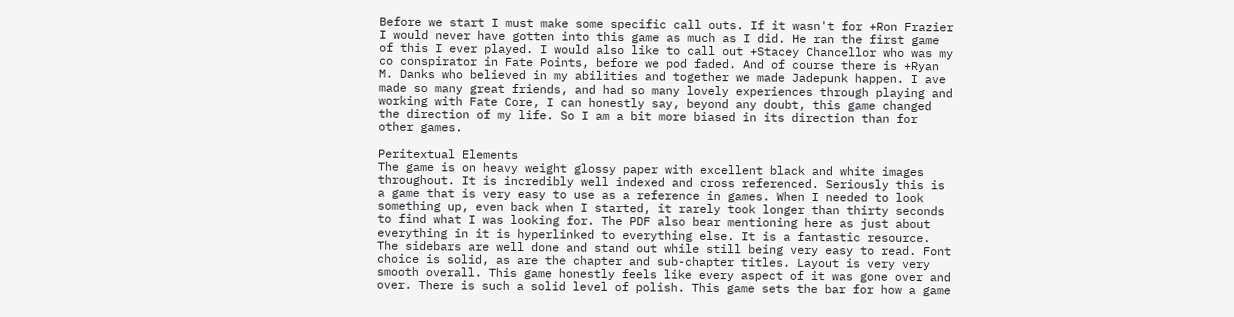Before we start I must make some specific call outs. If it wasn't for +Ron Frazier I would never have gotten into this game as much as I did. He ran the first game of this I ever played. I would also like to call out +Stacey Chancellor who was my co conspirator in Fate Points, before we pod faded. And of course there is +Ryan M. Danks who believed in my abilities and together we made Jadepunk happen. I ave made so many great friends, and had so many lovely experiences through playing and working with Fate Core, I can honestly say, beyond any doubt, this game changed the direction of my life. So I am a bit more biased in its direction than for other games.

Peritextual Elements
The game is on heavy weight glossy paper with excellent black and white images throughout. It is incredibly well indexed and cross referenced. Seriously this is a game that is very easy to use as a reference in games. When I needed to look something up, even back when I started, it rarely took longer than thirty seconds to find what I was looking for. The PDF also bear mentioning here as just about everything in it is hyperlinked to everything else. It is a fantastic resource. The sidebars are well done and stand out while still being very easy to read. Font choice is solid, as are the chapter and sub-chapter titles. Layout is very very smooth overall. This game honestly feels like every aspect of it was gone over and over. There is such a solid level of polish. This game sets the bar for how a game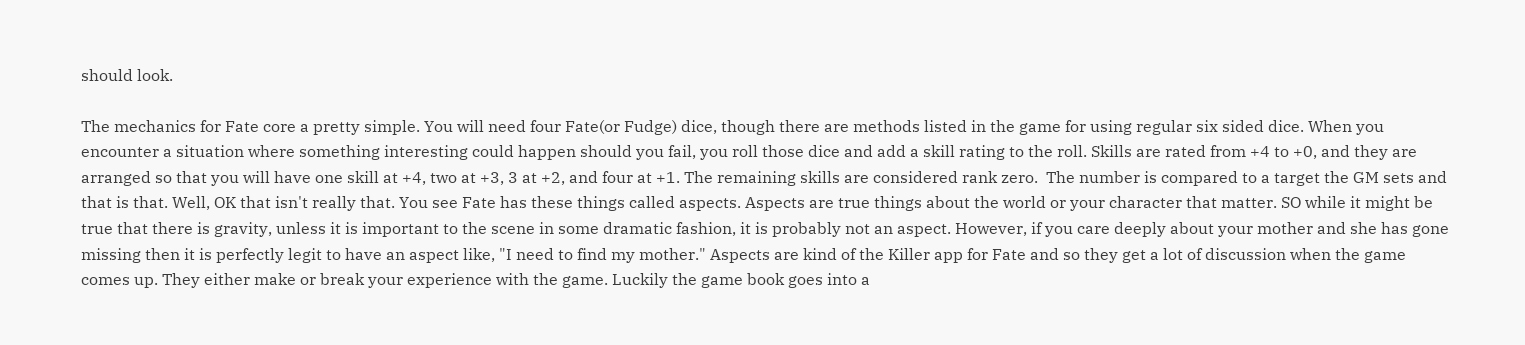should look.

The mechanics for Fate core a pretty simple. You will need four Fate(or Fudge) dice, though there are methods listed in the game for using regular six sided dice. When you encounter a situation where something interesting could happen should you fail, you roll those dice and add a skill rating to the roll. Skills are rated from +4 to +0, and they are arranged so that you will have one skill at +4, two at +3, 3 at +2, and four at +1. The remaining skills are considered rank zero.  The number is compared to a target the GM sets and that is that. Well, OK that isn't really that. You see Fate has these things called aspects. Aspects are true things about the world or your character that matter. SO while it might be true that there is gravity, unless it is important to the scene in some dramatic fashion, it is probably not an aspect. However, if you care deeply about your mother and she has gone missing then it is perfectly legit to have an aspect like, "I need to find my mother." Aspects are kind of the Killer app for Fate and so they get a lot of discussion when the game comes up. They either make or break your experience with the game. Luckily the game book goes into a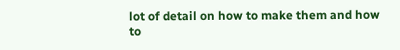lot of detail on how to make them and how to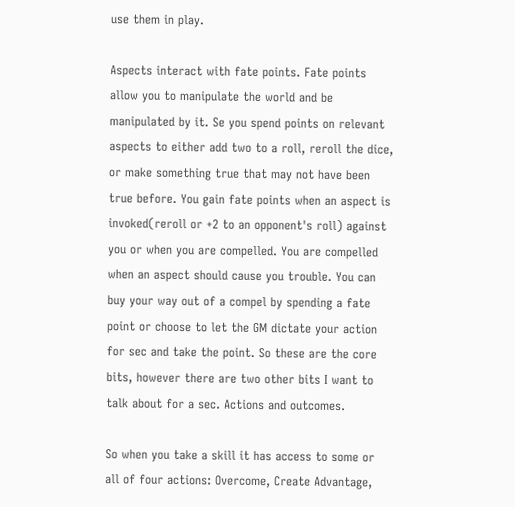use them in play.

Aspects interact with fate points. Fate points allow you to manipulate the world and be manipulated by it. Se you spend points on relevant aspects to either add two to a roll, reroll the dice, or make something true that may not have been true before. You gain fate points when an aspect is invoked(reroll or +2 to an opponent's roll) against you or when you are compelled. You are compelled when an aspect should cause you trouble. You can buy your way out of a compel by spending a fate point or choose to let the GM dictate your action for sec and take the point. So these are the core bits, however there are two other bits I want to talk about for a sec. Actions and outcomes.

So when you take a skill it has access to some or all of four actions: Overcome, Create Advantage,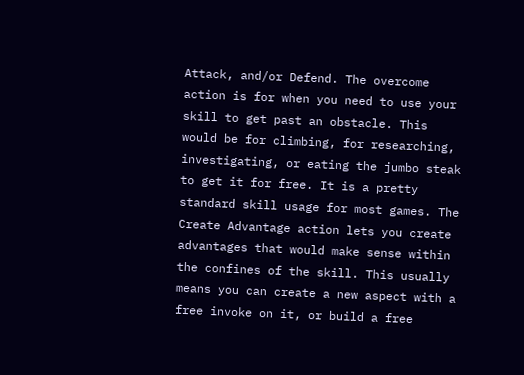Attack, and/or Defend. The overcome action is for when you need to use your skill to get past an obstacle. This would be for climbing, for researching, investigating, or eating the jumbo steak to get it for free. It is a pretty standard skill usage for most games. The Create Advantage action lets you create advantages that would make sense within the confines of the skill. This usually means you can create a new aspect with a free invoke on it, or build a free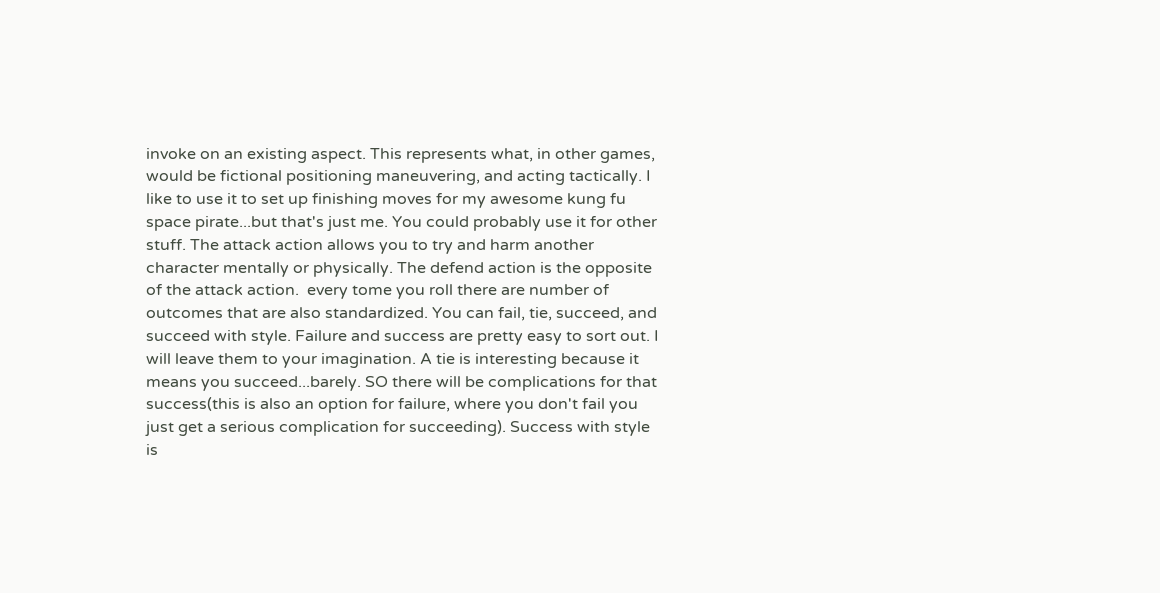invoke on an existing aspect. This represents what, in other games, would be fictional positioning maneuvering, and acting tactically. I like to use it to set up finishing moves for my awesome kung fu space pirate...but that's just me. You could probably use it for other stuff. The attack action allows you to try and harm another character mentally or physically. The defend action is the opposite of the attack action.  every tome you roll there are number of outcomes that are also standardized. You can fail, tie, succeed, and succeed with style. Failure and success are pretty easy to sort out. I will leave them to your imagination. A tie is interesting because it means you succeed...barely. SO there will be complications for that success(this is also an option for failure, where you don't fail you just get a serious complication for succeeding). Success with style is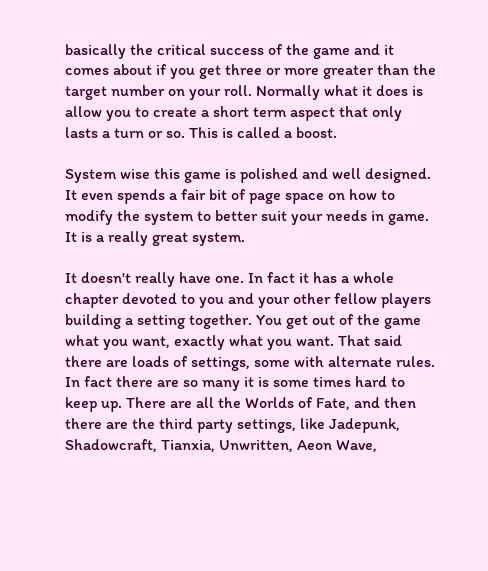basically the critical success of the game and it comes about if you get three or more greater than the target number on your roll. Normally what it does is allow you to create a short term aspect that only lasts a turn or so. This is called a boost.

System wise this game is polished and well designed. It even spends a fair bit of page space on how to modify the system to better suit your needs in game. It is a really great system.

It doesn't really have one. In fact it has a whole chapter devoted to you and your other fellow players building a setting together. You get out of the game what you want, exactly what you want. That said there are loads of settings, some with alternate rules. In fact there are so many it is some times hard to keep up. There are all the Worlds of Fate, and then there are the third party settings, like Jadepunk, Shadowcraft, Tianxia, Unwritten, Aeon Wave,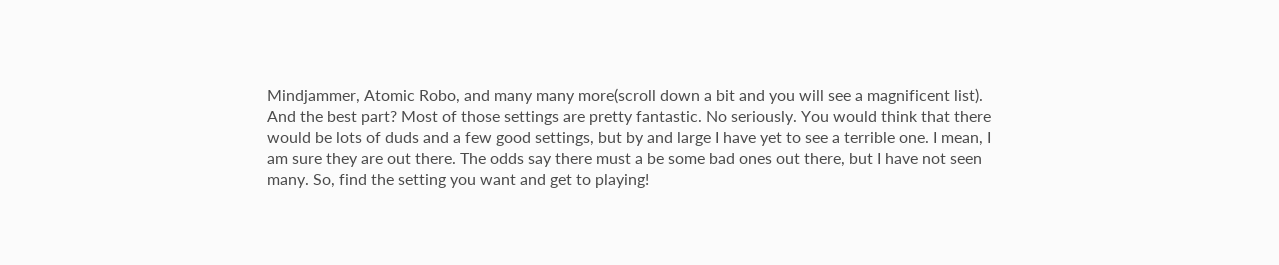Mindjammer, Atomic Robo, and many many more(scroll down a bit and you will see a magnificent list). And the best part? Most of those settings are pretty fantastic. No seriously. You would think that there would be lots of duds and a few good settings, but by and large I have yet to see a terrible one. I mean, I am sure they are out there. The odds say there must a be some bad ones out there, but I have not seen many. So, find the setting you want and get to playing!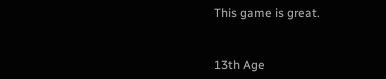This game is great.


13th Age